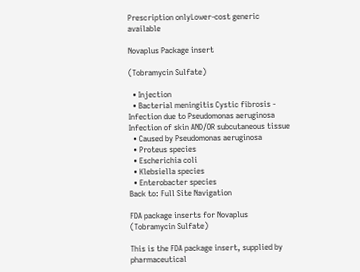Prescription onlyLower-cost generic available

Novaplus Package insert

(Tobramycin Sulfate)

  • Injection
  • Bacterial meningitis Cystic fibrosis - Infection due to Pseudomonas aeruginosa Infection of skin AND/OR subcutaneous tissue
  • Caused by Pseudomonas aeruginosa
  • Proteus species
  • Escherichia coli
  • Klebsiella species
  • Enterobacter species
Back to: Full Site Navigation

FDA package inserts for Novaplus (Tobramycin Sulfate)

This is the FDA package insert, supplied by pharmaceutical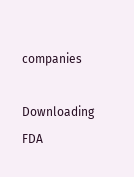companies

Downloading FDA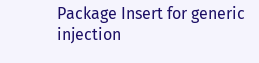Package Insert for generic injection